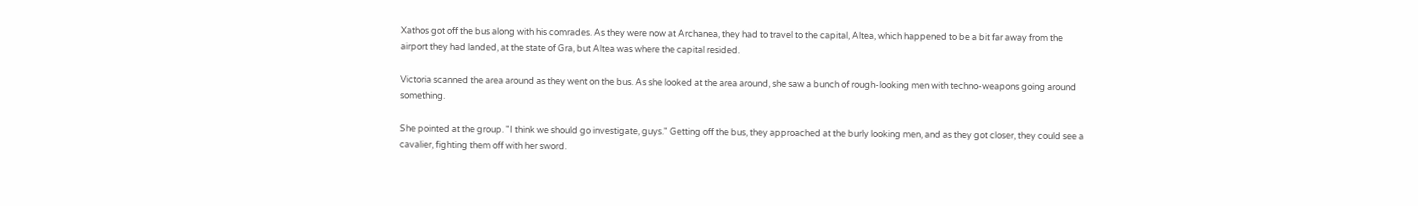Xathos got off the bus along with his comrades. As they were now at Archanea, they had to travel to the capital, Altea, which happened to be a bit far away from the airport they had landed, at the state of Gra, but Altea was where the capital resided.

Victoria scanned the area around as they went on the bus. As she looked at the area around, she saw a bunch of rough-looking men with techno-weapons going around something.

She pointed at the group. "I think we should go investigate, guys." Getting off the bus, they approached at the burly looking men, and as they got closer, they could see a cavalier, fighting them off with her sword.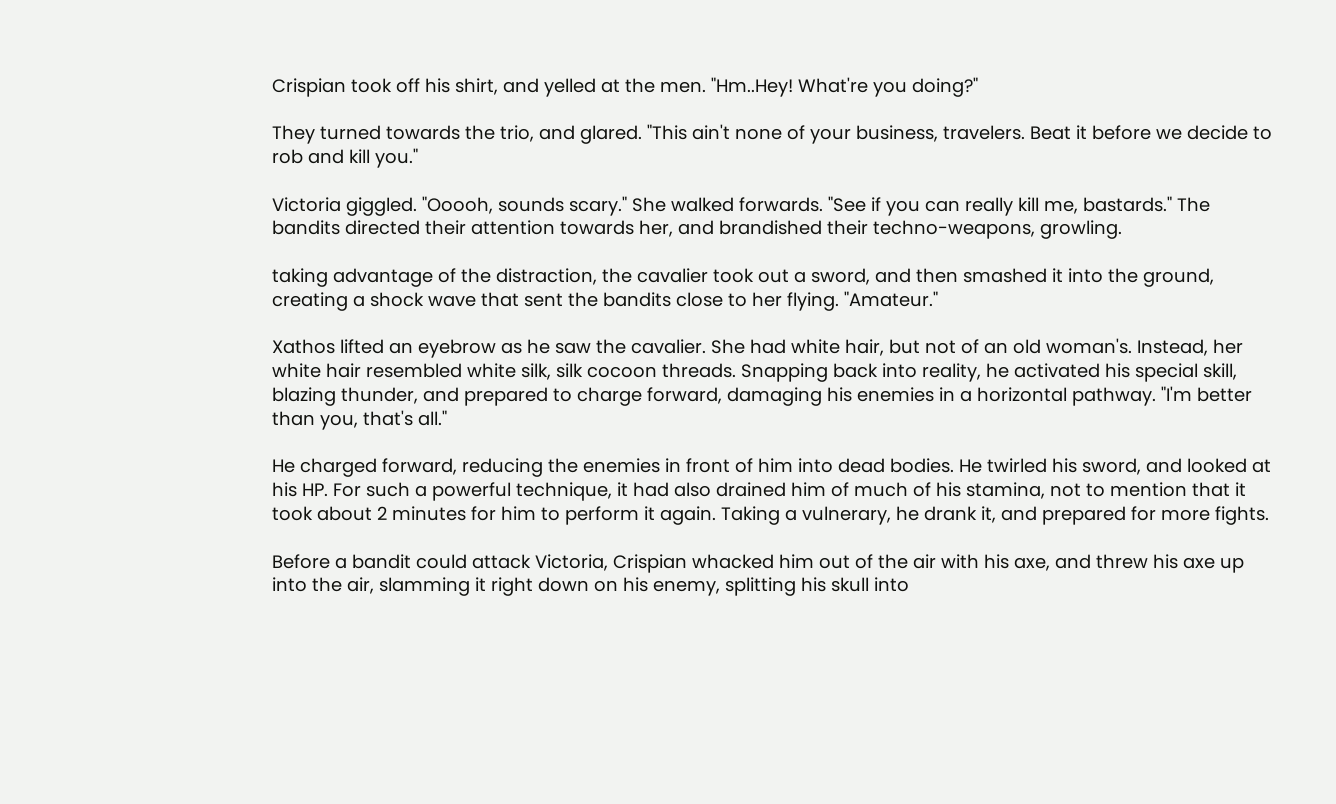Crispian took off his shirt, and yelled at the men. "Hm..Hey! What're you doing?"

They turned towards the trio, and glared. "This ain't none of your business, travelers. Beat it before we decide to rob and kill you."

Victoria giggled. "Ooooh, sounds scary." She walked forwards. "See if you can really kill me, bastards." The bandits directed their attention towards her, and brandished their techno-weapons, growling.

taking advantage of the distraction, the cavalier took out a sword, and then smashed it into the ground, creating a shock wave that sent the bandits close to her flying. "Amateur."

Xathos lifted an eyebrow as he saw the cavalier. She had white hair, but not of an old woman's. Instead, her white hair resembled white silk, silk cocoon threads. Snapping back into reality, he activated his special skill, blazing thunder, and prepared to charge forward, damaging his enemies in a horizontal pathway. "I'm better than you, that's all."

He charged forward, reducing the enemies in front of him into dead bodies. He twirled his sword, and looked at his HP. For such a powerful technique, it had also drained him of much of his stamina, not to mention that it took about 2 minutes for him to perform it again. Taking a vulnerary, he drank it, and prepared for more fights.

Before a bandit could attack Victoria, Crispian whacked him out of the air with his axe, and threw his axe up into the air, slamming it right down on his enemy, splitting his skull into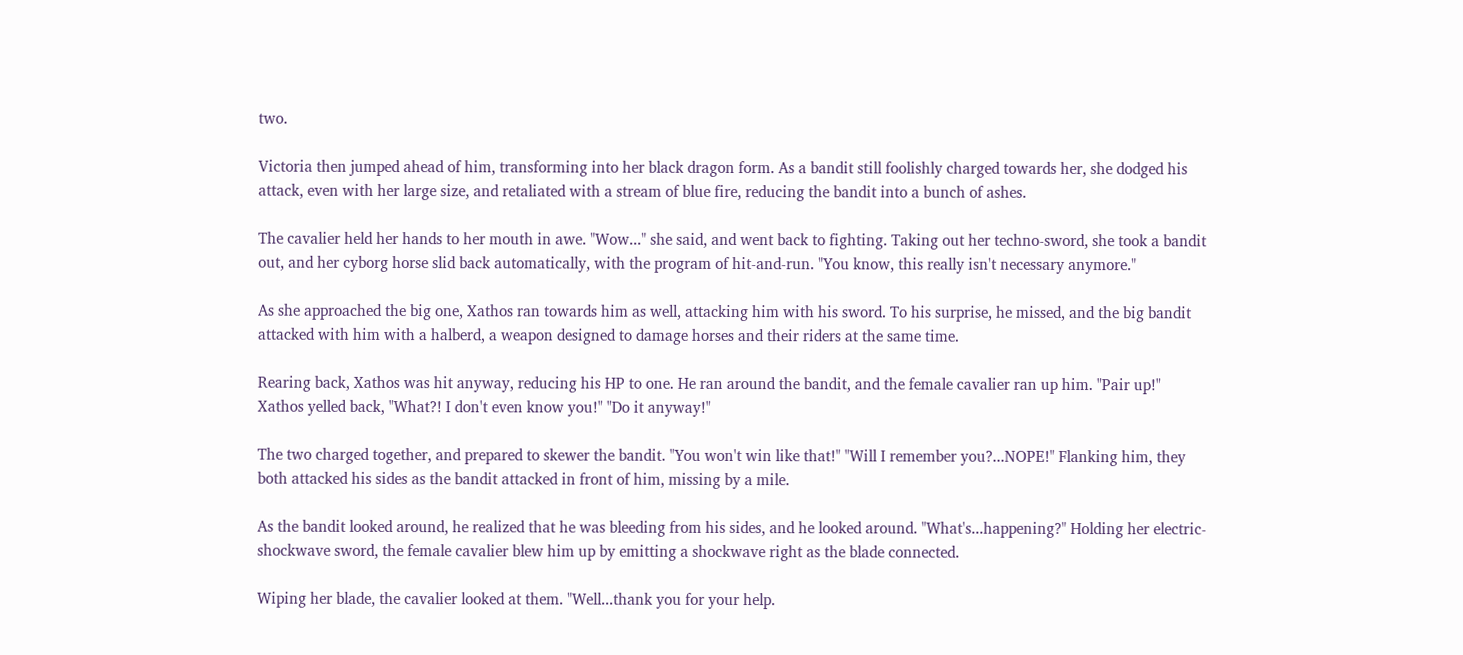two.

Victoria then jumped ahead of him, transforming into her black dragon form. As a bandit still foolishly charged towards her, she dodged his attack, even with her large size, and retaliated with a stream of blue fire, reducing the bandit into a bunch of ashes.

The cavalier held her hands to her mouth in awe. "Wow..." she said, and went back to fighting. Taking out her techno-sword, she took a bandit out, and her cyborg horse slid back automatically, with the program of hit-and-run. "You know, this really isn't necessary anymore."

As she approached the big one, Xathos ran towards him as well, attacking him with his sword. To his surprise, he missed, and the big bandit attacked with him with a halberd, a weapon designed to damage horses and their riders at the same time.

Rearing back, Xathos was hit anyway, reducing his HP to one. He ran around the bandit, and the female cavalier ran up him. "Pair up!" Xathos yelled back, "What?! I don't even know you!" "Do it anyway!"

The two charged together, and prepared to skewer the bandit. "You won't win like that!" "Will I remember you?...NOPE!" Flanking him, they both attacked his sides as the bandit attacked in front of him, missing by a mile.

As the bandit looked around, he realized that he was bleeding from his sides, and he looked around. "What's...happening?" Holding her electric-shockwave sword, the female cavalier blew him up by emitting a shockwave right as the blade connected.

Wiping her blade, the cavalier looked at them. "Well...thank you for your help.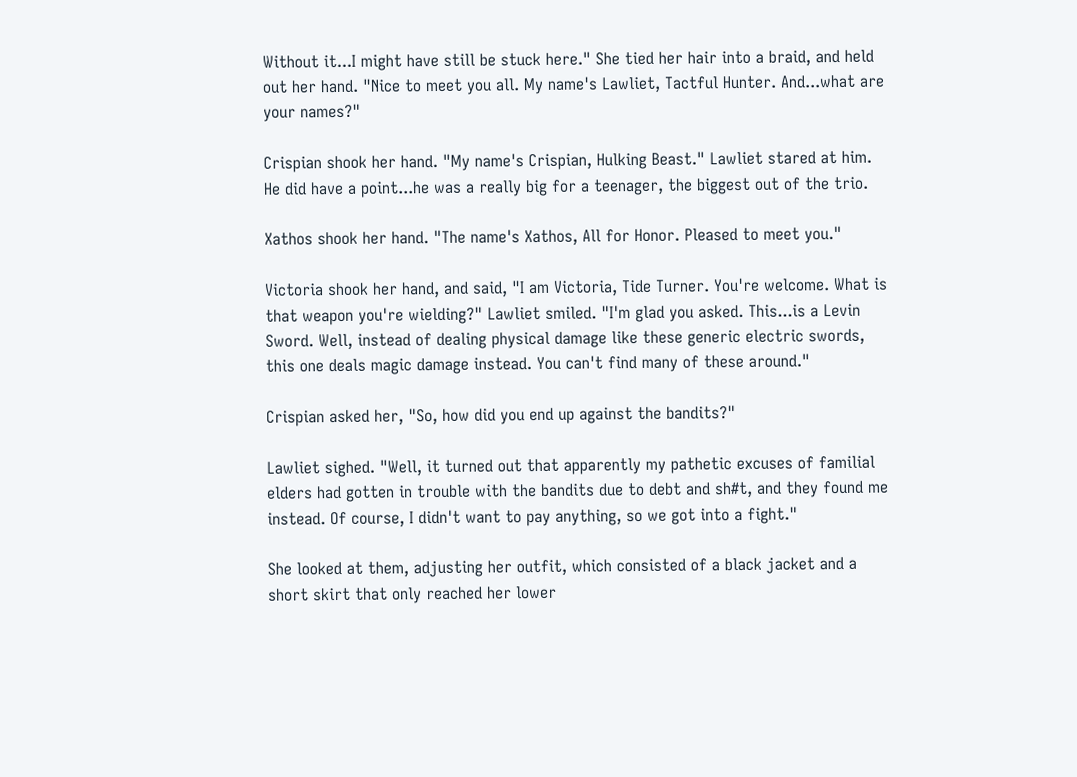Without it...I might have still be stuck here." She tied her hair into a braid, and held out her hand. "Nice to meet you all. My name's Lawliet, Tactful Hunter. And...what are your names?"

Crispian shook her hand. "My name's Crispian, Hulking Beast." Lawliet stared at him. He did have a point...he was a really big for a teenager, the biggest out of the trio.

Xathos shook her hand. "The name's Xathos, All for Honor. Pleased to meet you."

Victoria shook her hand, and said, "I am Victoria, Tide Turner. You're welcome. What is that weapon you're wielding?" Lawliet smiled. "I'm glad you asked. This...is a Levin Sword. Well, instead of dealing physical damage like these generic electric swords, this one deals magic damage instead. You can't find many of these around."

Crispian asked her, "So, how did you end up against the bandits?"

Lawliet sighed. "Well, it turned out that apparently my pathetic excuses of familial elders had gotten in trouble with the bandits due to debt and sh#t, and they found me instead. Of course, I didn't want to pay anything, so we got into a fight."

She looked at them, adjusting her outfit, which consisted of a black jacket and a short skirt that only reached her lower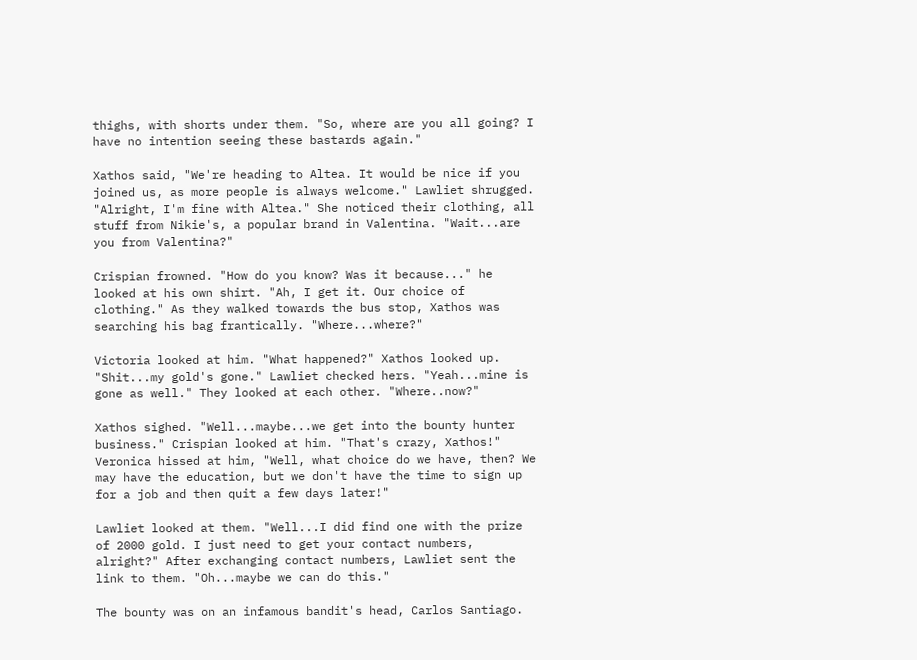thighs, with shorts under them. "So, where are you all going? I have no intention seeing these bastards again."

Xathos said, "We're heading to Altea. It would be nice if you joined us, as more people is always welcome." Lawliet shrugged. "Alright, I'm fine with Altea." She noticed their clothing, all stuff from Nikie's, a popular brand in Valentina. "Wait...are you from Valentina?"

Crispian frowned. "How do you know? Was it because..." he looked at his own shirt. "Ah, I get it. Our choice of clothing." As they walked towards the bus stop, Xathos was searching his bag frantically. "Where...where?"

Victoria looked at him. "What happened?" Xathos looked up. "Shit...my gold's gone." Lawliet checked hers. "Yeah...mine is gone as well." They looked at each other. "Where..now?"

Xathos sighed. "Well...maybe...we get into the bounty hunter business." Crispian looked at him. "That's crazy, Xathos!" Veronica hissed at him, "Well, what choice do we have, then? We may have the education, but we don't have the time to sign up for a job and then quit a few days later!"

Lawliet looked at them. "Well...I did find one with the prize of 2000 gold. I just need to get your contact numbers, alright?" After exchanging contact numbers, Lawliet sent the link to them. "Oh...maybe we can do this."

The bounty was on an infamous bandit's head, Carlos Santiago.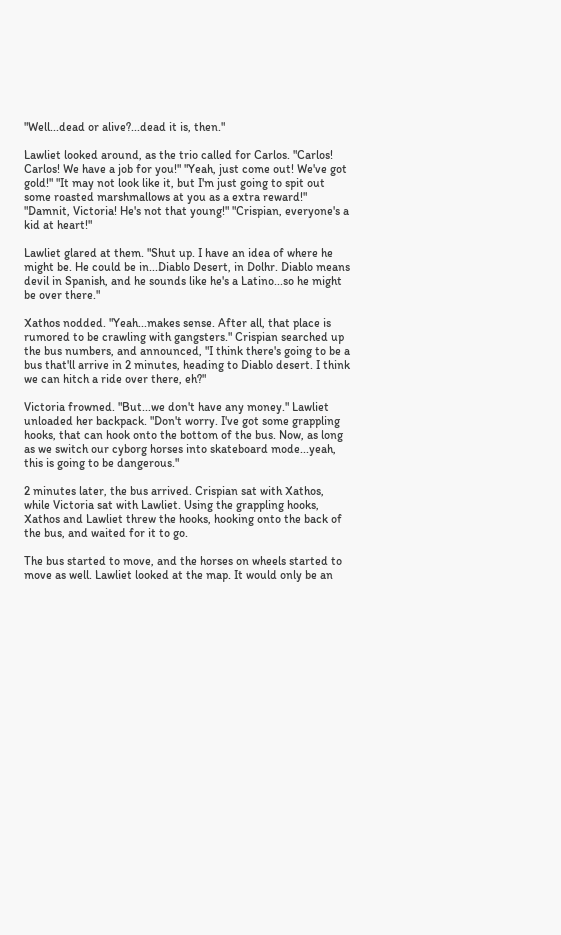"Well...dead or alive?...dead it is, then."

Lawliet looked around, as the trio called for Carlos. "Carlos! Carlos! We have a job for you!" "Yeah, just come out! We've got gold!" "It may not look like it, but I'm just going to spit out some roasted marshmallows at you as a extra reward!" "Damnit, Victoria! He's not that young!" "Crispian, everyone's a kid at heart!"

Lawliet glared at them. "Shut up. I have an idea of where he might be. He could be in...Diablo Desert, in Dolhr. Diablo means devil in Spanish, and he sounds like he's a Latino...so he might be over there."

Xathos nodded. "Yeah...makes sense. After all, that place is rumored to be crawling with gangsters." Crispian searched up the bus numbers, and announced, "I think there's going to be a bus that'll arrive in 2 minutes, heading to Diablo desert. I think we can hitch a ride over there, eh?"

Victoria frowned. "But...we don't have any money." Lawliet unloaded her backpack. "Don't worry. I've got some grappling hooks, that can hook onto the bottom of the bus. Now, as long as we switch our cyborg horses into skateboard mode...yeah, this is going to be dangerous."

2 minutes later, the bus arrived. Crispian sat with Xathos, while Victoria sat with Lawliet. Using the grappling hooks, Xathos and Lawliet threw the hooks, hooking onto the back of the bus, and waited for it to go.

The bus started to move, and the horses on wheels started to move as well. Lawliet looked at the map. It would only be an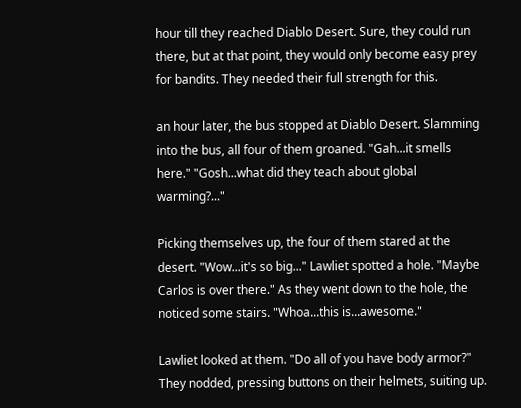hour till they reached Diablo Desert. Sure, they could run there, but at that point, they would only become easy prey for bandits. They needed their full strength for this.

an hour later, the bus stopped at Diablo Desert. Slamming into the bus, all four of them groaned. "Gah...it smells here." "Gosh...what did they teach about global warming?..."

Picking themselves up, the four of them stared at the desert. "Wow...it's so big..." Lawliet spotted a hole. "Maybe Carlos is over there." As they went down to the hole, the noticed some stairs. "Whoa...this is...awesome."

Lawliet looked at them. "Do all of you have body armor?" They nodded, pressing buttons on their helmets, suiting up.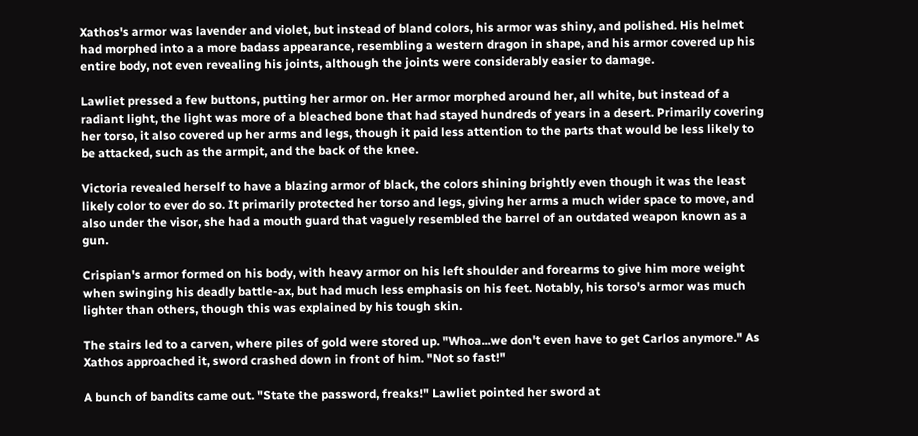Xathos's armor was lavender and violet, but instead of bland colors, his armor was shiny, and polished. His helmet had morphed into a a more badass appearance, resembling a western dragon in shape, and his armor covered up his entire body, not even revealing his joints, although the joints were considerably easier to damage.

Lawliet pressed a few buttons, putting her armor on. Her armor morphed around her, all white, but instead of a radiant light, the light was more of a bleached bone that had stayed hundreds of years in a desert. Primarily covering her torso, it also covered up her arms and legs, though it paid less attention to the parts that would be less likely to be attacked, such as the armpit, and the back of the knee.

Victoria revealed herself to have a blazing armor of black, the colors shining brightly even though it was the least likely color to ever do so. It primarily protected her torso and legs, giving her arms a much wider space to move, and also under the visor, she had a mouth guard that vaguely resembled the barrel of an outdated weapon known as a gun.

Crispian's armor formed on his body, with heavy armor on his left shoulder and forearms to give him more weight when swinging his deadly battle-ax, but had much less emphasis on his feet. Notably, his torso's armor was much lighter than others, though this was explained by his tough skin.

The stairs led to a carven, where piles of gold were stored up. "Whoa...we don't even have to get Carlos anymore." As Xathos approached it, sword crashed down in front of him. "Not so fast!"

A bunch of bandits came out. "State the password, freaks!" Lawliet pointed her sword at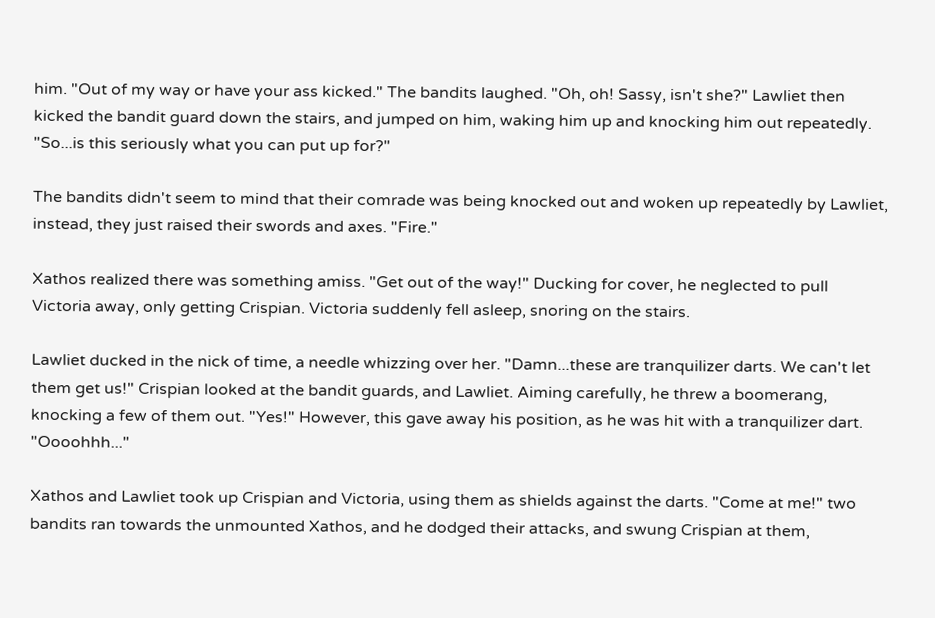him. "Out of my way or have your ass kicked." The bandits laughed. "Oh, oh! Sassy, isn't she?" Lawliet then kicked the bandit guard down the stairs, and jumped on him, waking him up and knocking him out repeatedly. "So...is this seriously what you can put up for?"

The bandits didn't seem to mind that their comrade was being knocked out and woken up repeatedly by Lawliet, instead, they just raised their swords and axes. "Fire."

Xathos realized there was something amiss. "Get out of the way!" Ducking for cover, he neglected to pull Victoria away, only getting Crispian. Victoria suddenly fell asleep, snoring on the stairs.

Lawliet ducked in the nick of time, a needle whizzing over her. "Damn...these are tranquilizer darts. We can't let them get us!" Crispian looked at the bandit guards, and Lawliet. Aiming carefully, he threw a boomerang, knocking a few of them out. "Yes!" However, this gave away his position, as he was hit with a tranquilizer dart. "Oooohhh..."

Xathos and Lawliet took up Crispian and Victoria, using them as shields against the darts. "Come at me!" two bandits ran towards the unmounted Xathos, and he dodged their attacks, and swung Crispian at them,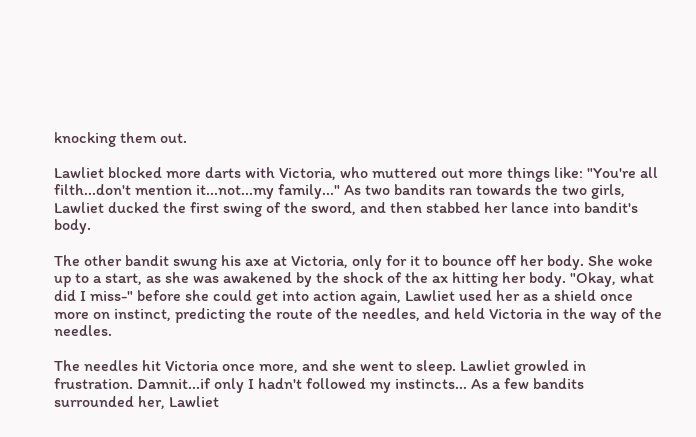knocking them out.

Lawliet blocked more darts with Victoria, who muttered out more things like: "You're all filth...don't mention it...not...my family..." As two bandits ran towards the two girls, Lawliet ducked the first swing of the sword, and then stabbed her lance into bandit's body.

The other bandit swung his axe at Victoria, only for it to bounce off her body. She woke up to a start, as she was awakened by the shock of the ax hitting her body. "Okay, what did I miss-" before she could get into action again, Lawliet used her as a shield once more on instinct, predicting the route of the needles, and held Victoria in the way of the needles.

The needles hit Victoria once more, and she went to sleep. Lawliet growled in frustration. Damnit...if only I hadn't followed my instincts... As a few bandits surrounded her, Lawliet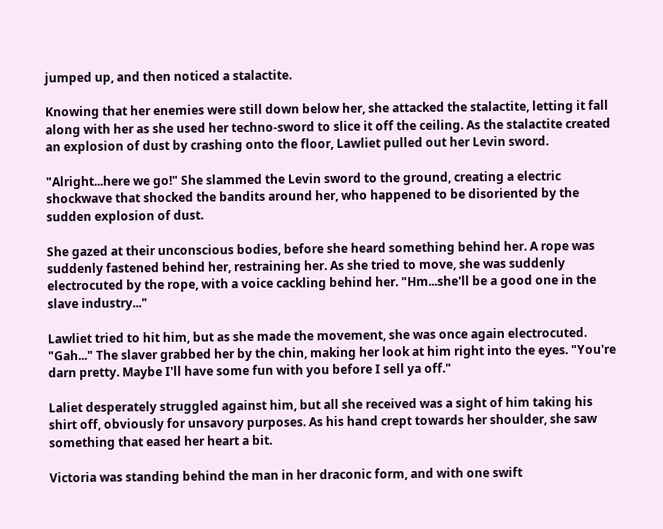jumped up, and then noticed a stalactite.

Knowing that her enemies were still down below her, she attacked the stalactite, letting it fall along with her as she used her techno-sword to slice it off the ceiling. As the stalactite created an explosion of dust by crashing onto the floor, Lawliet pulled out her Levin sword.

"Alright...here we go!" She slammed the Levin sword to the ground, creating a electric shockwave that shocked the bandits around her, who happened to be disoriented by the sudden explosion of dust.

She gazed at their unconscious bodies, before she heard something behind her. A rope was suddenly fastened behind her, restraining her. As she tried to move, she was suddenly electrocuted by the rope, with a voice cackling behind her. "Hm...she'll be a good one in the slave industry..."

Lawliet tried to hit him, but as she made the movement, she was once again electrocuted. "Gah..." The slaver grabbed her by the chin, making her look at him right into the eyes. "You're darn pretty. Maybe I'll have some fun with you before I sell ya off."

Laliet desperately struggled against him, but all she received was a sight of him taking his shirt off, obviously for unsavory purposes. As his hand crept towards her shoulder, she saw something that eased her heart a bit.

Victoria was standing behind the man in her draconic form, and with one swift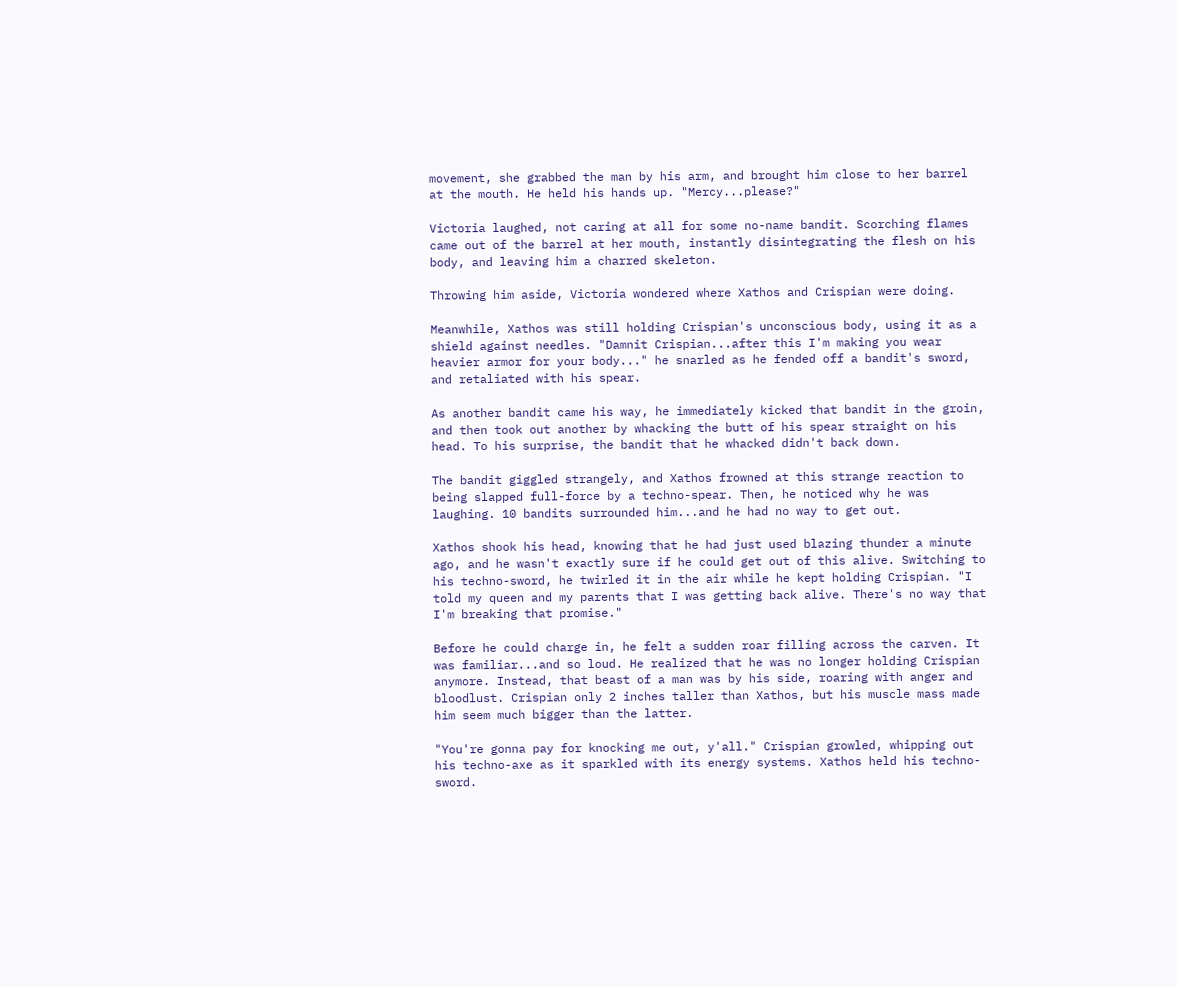movement, she grabbed the man by his arm, and brought him close to her barrel at the mouth. He held his hands up. "Mercy...please?"

Victoria laughed, not caring at all for some no-name bandit. Scorching flames came out of the barrel at her mouth, instantly disintegrating the flesh on his body, and leaving him a charred skeleton.

Throwing him aside, Victoria wondered where Xathos and Crispian were doing.

Meanwhile, Xathos was still holding Crispian's unconscious body, using it as a shield against needles. "Damnit Crispian...after this I'm making you wear heavier armor for your body..." he snarled as he fended off a bandit's sword, and retaliated with his spear.

As another bandit came his way, he immediately kicked that bandit in the groin, and then took out another by whacking the butt of his spear straight on his head. To his surprise, the bandit that he whacked didn't back down.

The bandit giggled strangely, and Xathos frowned at this strange reaction to being slapped full-force by a techno-spear. Then, he noticed why he was laughing. 10 bandits surrounded him...and he had no way to get out.

Xathos shook his head, knowing that he had just used blazing thunder a minute ago, and he wasn't exactly sure if he could get out of this alive. Switching to his techno-sword, he twirled it in the air while he kept holding Crispian. "I told my queen and my parents that I was getting back alive. There's no way that I'm breaking that promise."

Before he could charge in, he felt a sudden roar filling across the carven. It was familiar...and so loud. He realized that he was no longer holding Crispian anymore. Instead, that beast of a man was by his side, roaring with anger and bloodlust. Crispian only 2 inches taller than Xathos, but his muscle mass made him seem much bigger than the latter.

"You're gonna pay for knocking me out, y'all." Crispian growled, whipping out his techno-axe as it sparkled with its energy systems. Xathos held his techno-sword.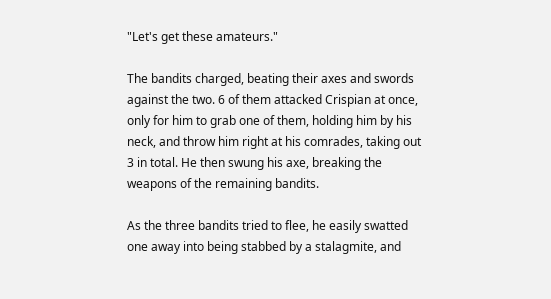"Let's get these amateurs."

The bandits charged, beating their axes and swords against the two. 6 of them attacked Crispian at once, only for him to grab one of them, holding him by his neck, and throw him right at his comrades, taking out 3 in total. He then swung his axe, breaking the weapons of the remaining bandits.

As the three bandits tried to flee, he easily swatted one away into being stabbed by a stalagmite, and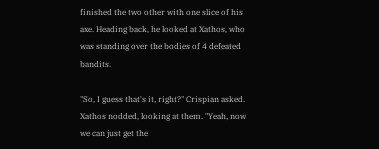finished the two other with one slice of his axe. Heading back, he looked at Xathos, who was standing over the bodies of 4 defeated bandits.

"So, I guess that's it, right?" Crispian asked. Xathos nodded, looking at them. "Yeah, now we can just get the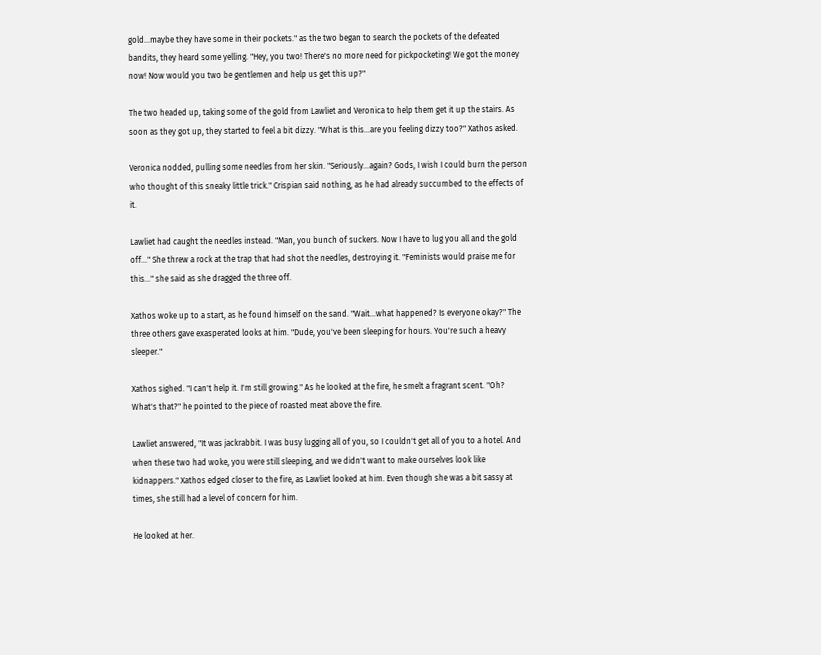gold...maybe they have some in their pockets." as the two began to search the pockets of the defeated bandits, they heard some yelling. "Hey, you two! There's no more need for pickpocketing! We got the money now! Now would you two be gentlemen and help us get this up?"

The two headed up, taking some of the gold from Lawliet and Veronica to help them get it up the stairs. As soon as they got up, they started to feel a bit dizzy. "What is this...are you feeling dizzy too?" Xathos asked.

Veronica nodded, pulling some needles from her skin. "Seriously...again? Gods, I wish I could burn the person who thought of this sneaky little trick." Crispian said nothing, as he had already succumbed to the effects of it.

Lawliet had caught the needles instead. "Man, you bunch of suckers. Now I have to lug you all and the gold off..." She threw a rock at the trap that had shot the needles, destroying it. "Feminists would praise me for this..." she said as she dragged the three off.

Xathos woke up to a start, as he found himself on the sand. "Wait...what happened? Is everyone okay?" The three others gave exasperated looks at him. "Dude, you've been sleeping for hours. You're such a heavy sleeper."

Xathos sighed. "I can't help it. I'm still growing." As he looked at the fire, he smelt a fragrant scent. "Oh? What's that?" he pointed to the piece of roasted meat above the fire.

Lawliet answered, "It was jackrabbit. I was busy lugging all of you, so I couldn't get all of you to a hotel. And when these two had woke, you were still sleeping, and we didn't want to make ourselves look like kidnappers." Xathos edged closer to the fire, as Lawliet looked at him. Even though she was a bit sassy at times, she still had a level of concern for him.

He looked at her.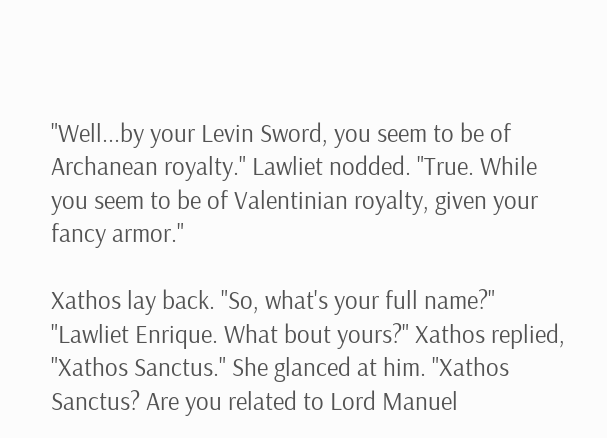"Well...by your Levin Sword, you seem to be of Archanean royalty." Lawliet nodded. "True. While you seem to be of Valentinian royalty, given your fancy armor."

Xathos lay back. "So, what's your full name?" "Lawliet Enrique. What bout yours?" Xathos replied, "Xathos Sanctus." She glanced at him. "Xathos Sanctus? Are you related to Lord Manuel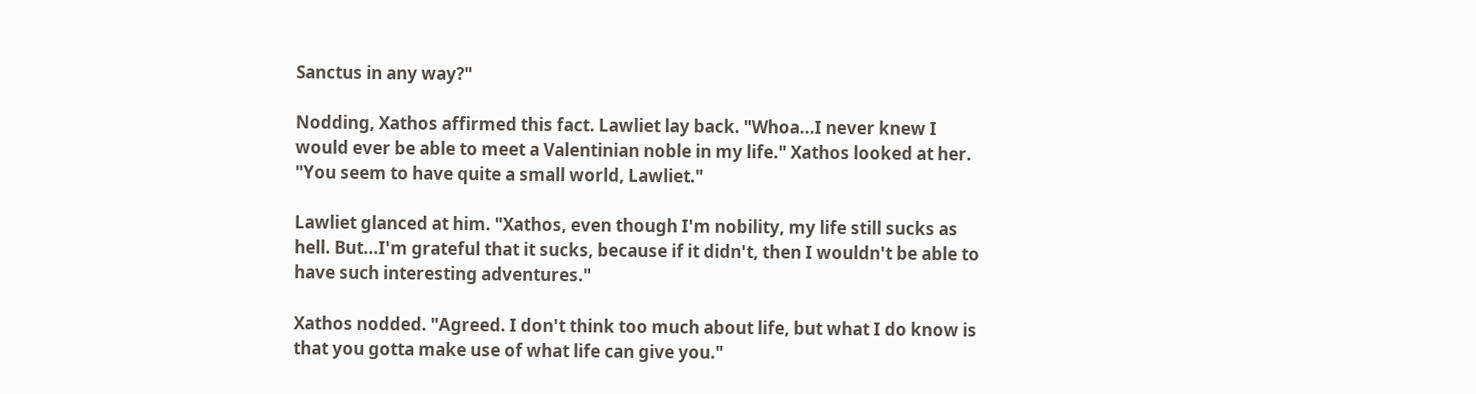Sanctus in any way?"

Nodding, Xathos affirmed this fact. Lawliet lay back. "Whoa...I never knew I would ever be able to meet a Valentinian noble in my life." Xathos looked at her. "You seem to have quite a small world, Lawliet."

Lawliet glanced at him. "Xathos, even though I'm nobility, my life still sucks as hell. But...I'm grateful that it sucks, because if it didn't, then I wouldn't be able to have such interesting adventures."

Xathos nodded. "Agreed. I don't think too much about life, but what I do know is that you gotta make use of what life can give you."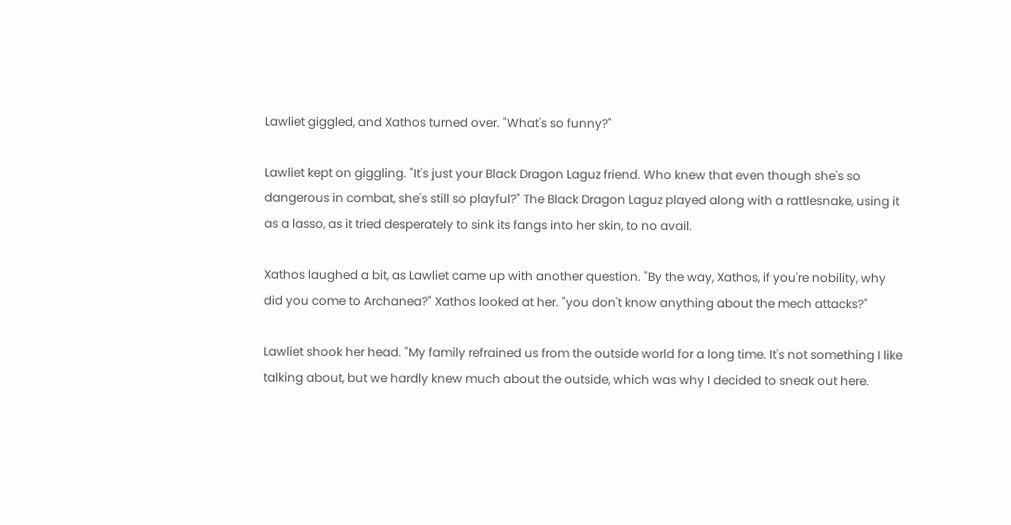Lawliet giggled, and Xathos turned over. "What's so funny?"

Lawliet kept on giggling. "It's just your Black Dragon Laguz friend. Who knew that even though she's so dangerous in combat, she's still so playful?" The Black Dragon Laguz played along with a rattlesnake, using it as a lasso, as it tried desperately to sink its fangs into her skin, to no avail.

Xathos laughed a bit, as Lawliet came up with another question. "By the way, Xathos, if you're nobility, why did you come to Archanea?" Xathos looked at her. "you don't know anything about the mech attacks?"

Lawliet shook her head. "My family refrained us from the outside world for a long time. It's not something I like talking about, but we hardly knew much about the outside, which was why I decided to sneak out here.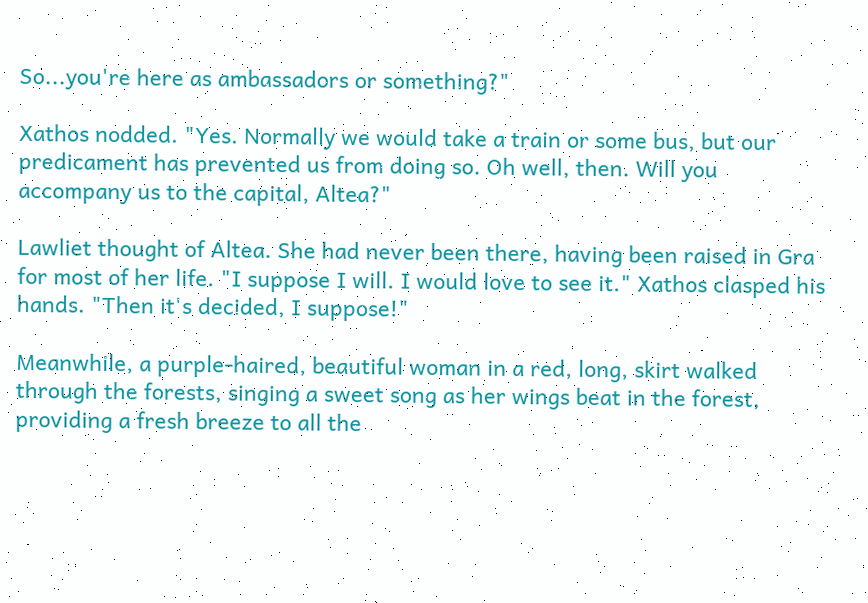So...you're here as ambassadors or something?"

Xathos nodded. "Yes. Normally we would take a train or some bus, but our predicament has prevented us from doing so. Oh well, then. Will you accompany us to the capital, Altea?"

Lawliet thought of Altea. She had never been there, having been raised in Gra for most of her life. "I suppose I will. I would love to see it." Xathos clasped his hands. "Then it's decided, I suppose!"

Meanwhile, a purple-haired, beautiful woman in a red, long, skirt walked through the forests, singing a sweet song as her wings beat in the forest, providing a fresh breeze to all the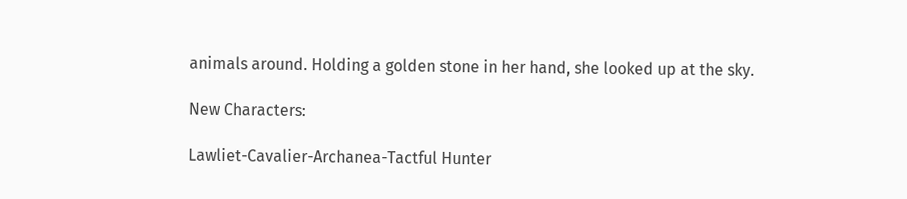animals around. Holding a golden stone in her hand, she looked up at the sky.

New Characters:

Lawliet-Cavalier-Archanea-Tactful Hunter